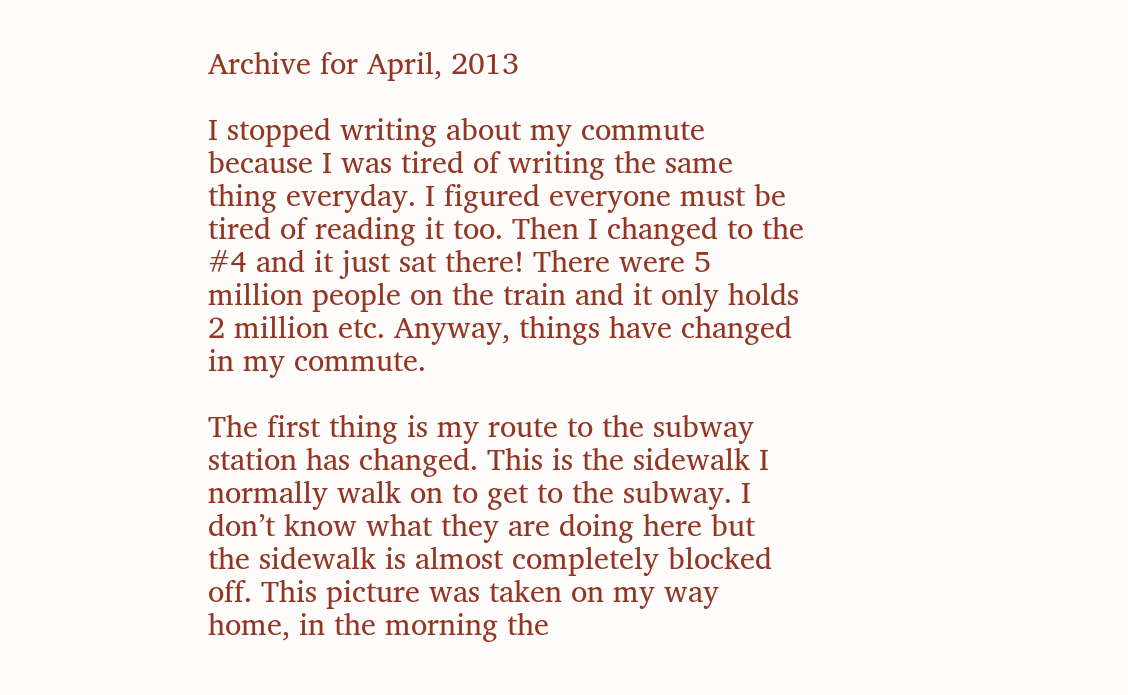Archive for April, 2013

I stopped writing about my commute because I was tired of writing the same thing everyday. I figured everyone must be tired of reading it too. Then I changed to the #4 and it just sat there! There were 5 million people on the train and it only holds 2 million etc. Anyway, things have changed in my commute.

The first thing is my route to the subway station has changed. This is the sidewalk I normally walk on to get to the subway. I don’t know what they are doing here but the sidewalk is almost completely blocked off. This picture was taken on my way home, in the morning the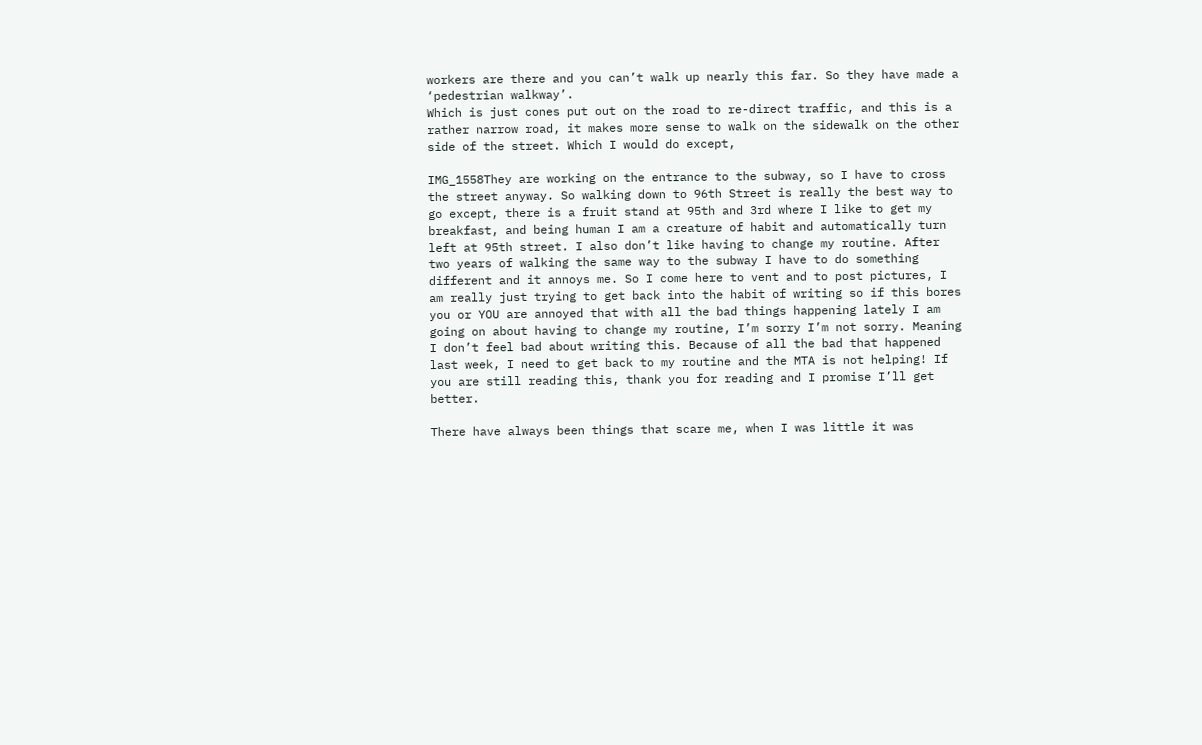workers are there and you can’t walk up nearly this far. So they have made a ‘pedestrian walkway’.
Which is just cones put out on the road to re-direct traffic, and this is a rather narrow road, it makes more sense to walk on the sidewalk on the other side of the street. Which I would do except,

IMG_1558They are working on the entrance to the subway, so I have to cross the street anyway. So walking down to 96th Street is really the best way to go except, there is a fruit stand at 95th and 3rd where I like to get my breakfast, and being human I am a creature of habit and automatically turn left at 95th street. I also don’t like having to change my routine. After two years of walking the same way to the subway I have to do something different and it annoys me. So I come here to vent and to post pictures, I am really just trying to get back into the habit of writing so if this bores you or YOU are annoyed that with all the bad things happening lately I am going on about having to change my routine, I’m sorry I’m not sorry. Meaning I don’t feel bad about writing this. Because of all the bad that happened last week, I need to get back to my routine and the MTA is not helping! If you are still reading this, thank you for reading and I promise I’ll get better.

There have always been things that scare me, when I was little it was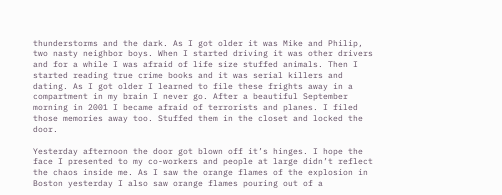thunderstorms and the dark. As I got older it was Mike and Philip, two nasty neighbor boys. When I started driving it was other drivers and for a while I was afraid of life size stuffed animals. Then I started reading true crime books and it was serial killers and dating. As I got older I learned to file these frights away in a compartment in my brain I never go. After a beautiful September morning in 2001 I became afraid of terrorists and planes. I filed those memories away too. Stuffed them in the closet and locked the door.

Yesterday afternoon the door got blown off it’s hinges. I hope the face I presented to my co-workers and people at large didn’t reflect the chaos inside me. As I saw the orange flames of the explosion in Boston yesterday I also saw orange flames pouring out of a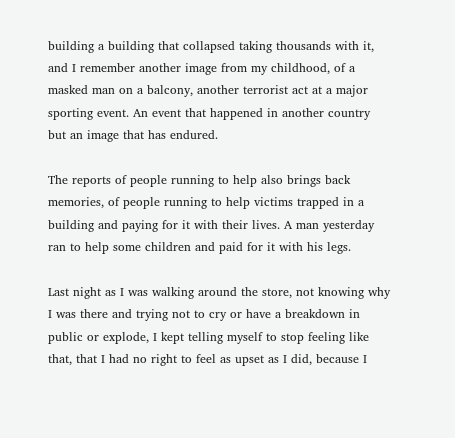building a building that collapsed taking thousands with it, and I remember another image from my childhood, of a masked man on a balcony, another terrorist act at a major sporting event. An event that happened in another country but an image that has endured.

The reports of people running to help also brings back memories, of people running to help victims trapped in a building and paying for it with their lives. A man yesterday ran to help some children and paid for it with his legs.

Last night as I was walking around the store, not knowing why I was there and trying not to cry or have a breakdown in public or explode, I kept telling myself to stop feeling like that, that I had no right to feel as upset as I did, because I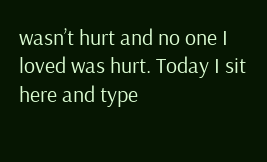wasn’t hurt and no one I loved was hurt. Today I sit here and type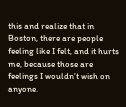this and realize that in Boston, there are people feeling like I felt, and it hurts me, because those are feelings I wouldn’t wish on anyone.